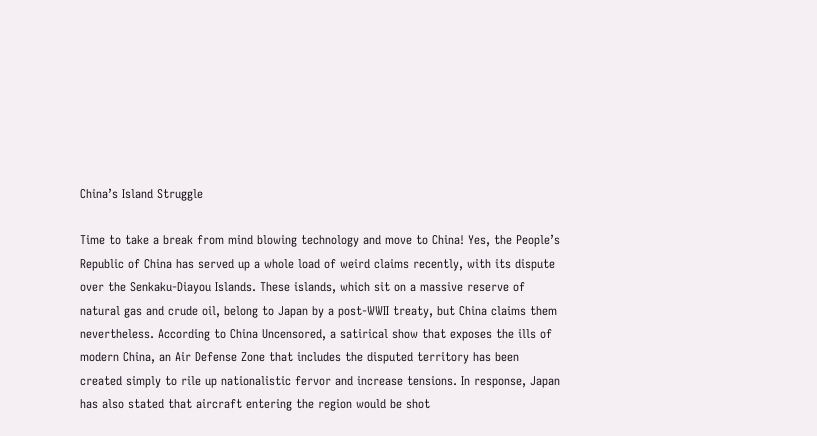China’s Island Struggle

Time to take a break from mind blowing technology and move to China! Yes, the People’s Republic of China has served up a whole load of weird claims recently, with its dispute over the Senkaku-Diayou Islands. These islands, which sit on a massive reserve of natural gas and crude oil, belong to Japan by a post-WWII treaty, but China claims them nevertheless. According to China Uncensored, a satirical show that exposes the ills of modern China, an Air Defense Zone that includes the disputed territory has been created simply to rile up nationalistic fervor and increase tensions. In response, Japan has also stated that aircraft entering the region would be shot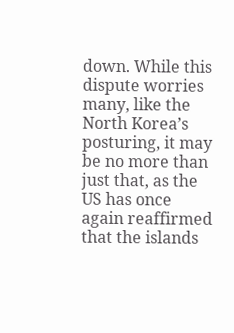down. While this dispute worries many, like the North Korea’s posturing, it may be no more than just that, as the US has once again reaffirmed that the islands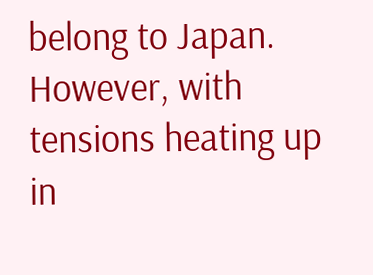belong to Japan. However, with tensions heating up in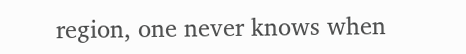region, one never knows when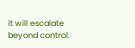it will escalate beyond control.